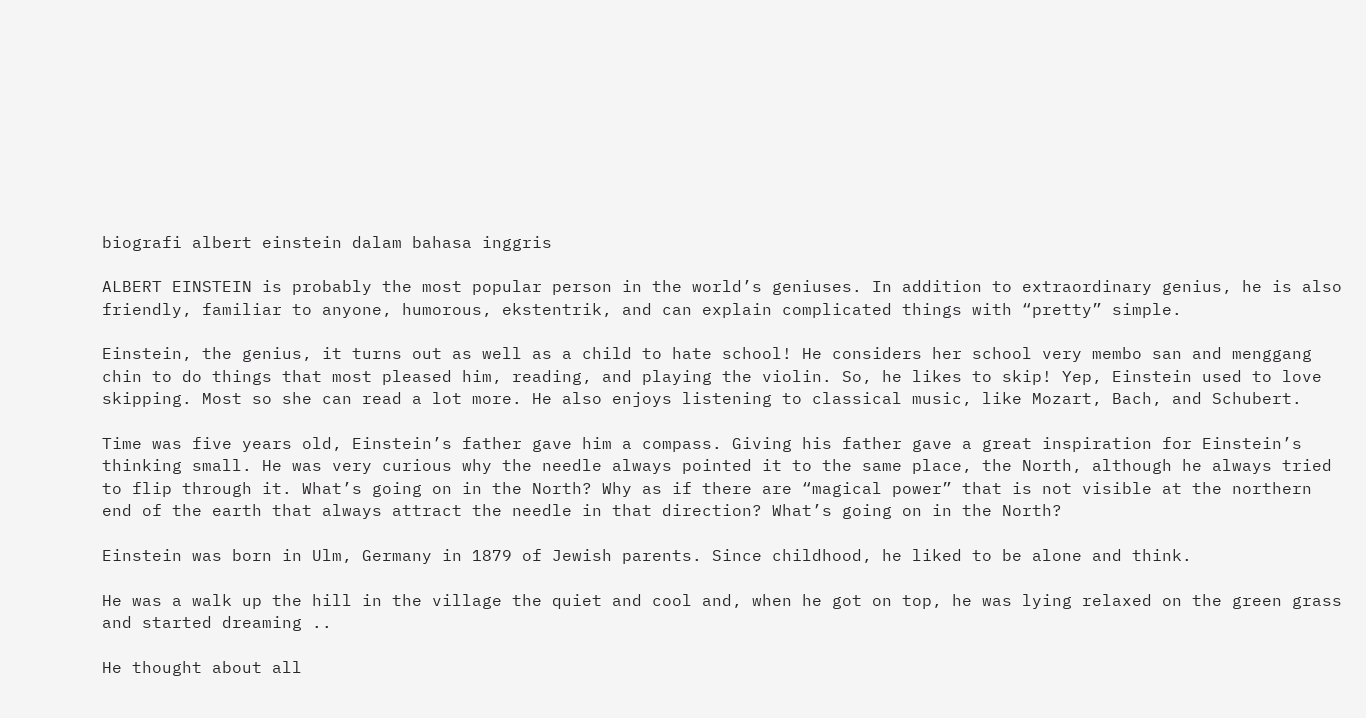biografi albert einstein dalam bahasa inggris

ALBERT EINSTEIN is probably the most popular person in the world’s geniuses. In addition to extraordinary genius, he is also friendly, familiar to anyone, humorous, ekstentrik, and can explain complicated things with “pretty” simple.

Einstein, the genius, it turns out as well as a child to hate school! He considers her school very membo san and menggang chin to do things that most pleased him, reading, and playing the violin. So, he likes to skip! Yep, Einstein used to love skipping. Most so she can read a lot more. He also enjoys listening to classical music, like Mozart, Bach, and Schubert.

Time was five years old, Einstein’s father gave him a compass. Giving his father gave a great inspiration for Einstein’s thinking small. He was very curious why the needle always pointed it to the same place, the North, although he always tried to flip through it. What’s going on in the North? Why as if there are “magical power” that is not visible at the northern end of the earth that always attract the needle in that direction? What’s going on in the North?

Einstein was born in Ulm, Germany in 1879 of Jewish parents. Since childhood, he liked to be alone and think.

He was a walk up the hill in the village the quiet and cool and, when he got on top, he was lying relaxed on the green grass and started dreaming ..

He thought about all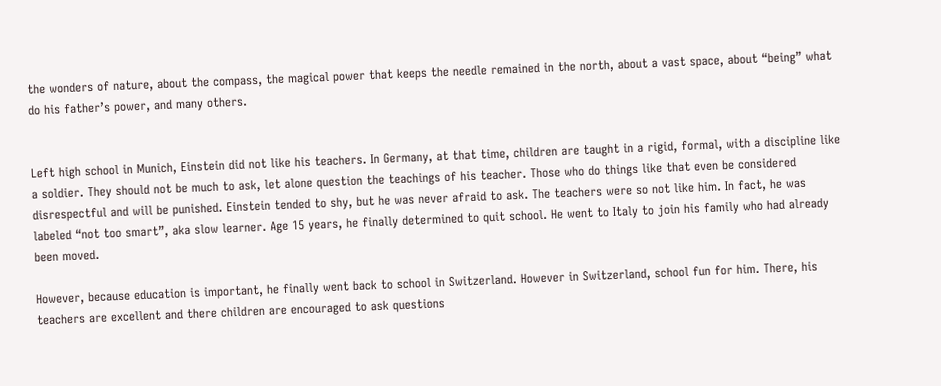the wonders of nature, about the compass, the magical power that keeps the needle remained in the north, about a vast space, about “being” what do his father’s power, and many others.


Left high school in Munich, Einstein did not like his teachers. In Germany, at that time, children are taught in a rigid, formal, with a discipline like a soldier. They should not be much to ask, let alone question the teachings of his teacher. Those who do things like that even be considered disrespectful and will be punished. Einstein tended to shy, but he was never afraid to ask. The teachers were so not like him. In fact, he was labeled “not too smart”, aka slow learner. Age 15 years, he finally determined to quit school. He went to Italy to join his family who had already been moved.

However, because education is important, he finally went back to school in Switzerland. However in Switzerland, school fun for him. There, his teachers are excellent and there children are encouraged to ask questions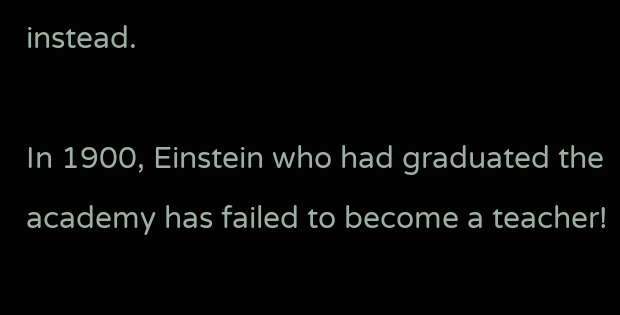instead.

In 1900, Einstein who had graduated the academy has failed to become a teacher!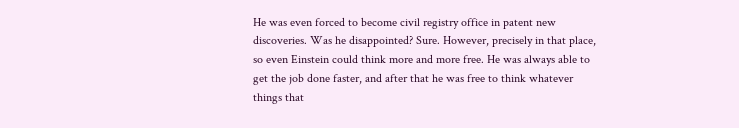He was even forced to become civil registry office in patent new discoveries. Was he disappointed? Sure. However, precisely in that place, so even Einstein could think more and more free. He was always able to get the job done faster, and after that he was free to think whatever things that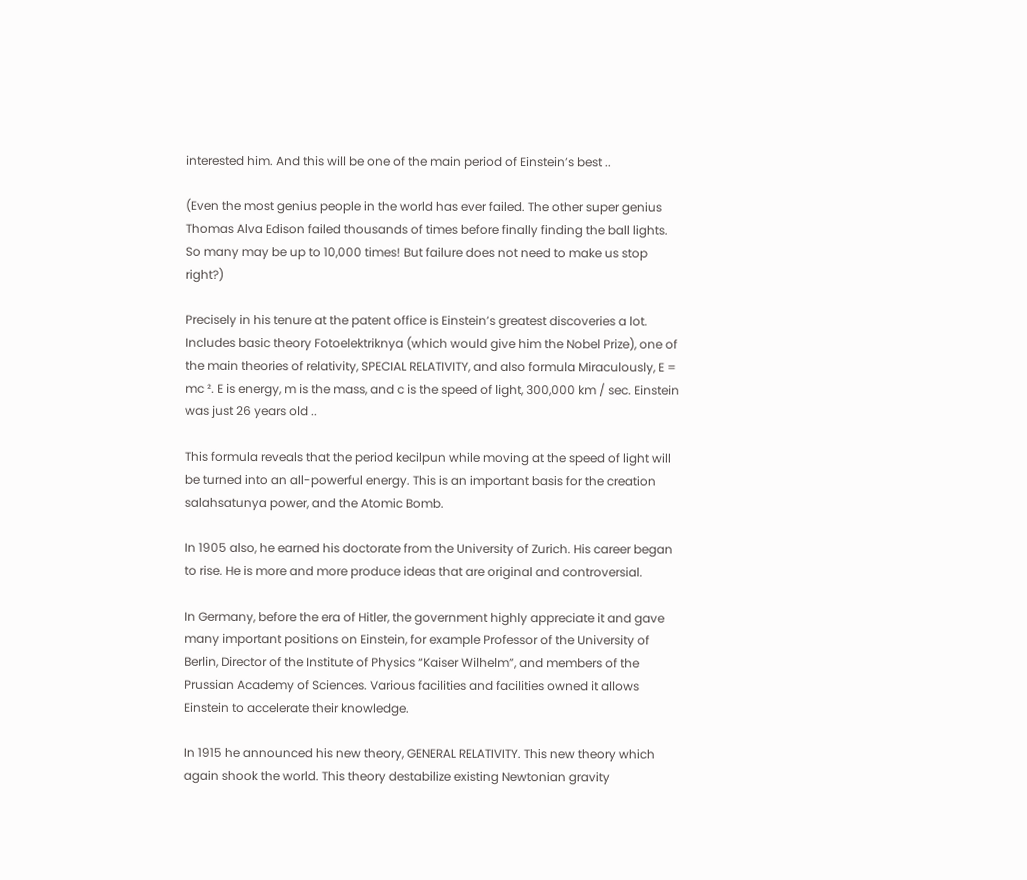interested him. And this will be one of the main period of Einstein’s best ..

(Even the most genius people in the world has ever failed. The other super genius Thomas Alva Edison failed thousands of times before finally finding the ball lights. So many may be up to 10,000 times! But failure does not need to make us stop right?)

Precisely in his tenure at the patent office is Einstein’s greatest discoveries a lot. Includes basic theory Fotoelektriknya (which would give him the Nobel Prize), one of the main theories of relativity, SPECIAL RELATIVITY, and also formula Miraculously, E = mc ². E is energy, m is the mass, and c is the speed of light, 300,000 km / sec. Einstein was just 26 years old ..

This formula reveals that the period kecilpun while moving at the speed of light will be turned into an all-powerful energy. This is an important basis for the creation salahsatunya power, and the Atomic Bomb.

In 1905 also, he earned his doctorate from the University of Zurich. His career began to rise. He is more and more produce ideas that are original and controversial.

In Germany, before the era of Hitler, the government highly appreciate it and gave many important positions on Einstein, for example Professor of the University of Berlin, Director of the Institute of Physics “Kaiser Wilhelm”, and members of the Prussian Academy of Sciences. Various facilities and facilities owned it allows Einstein to accelerate their knowledge.

In 1915 he announced his new theory, GENERAL RELATIVITY. This new theory which again shook the world. This theory destabilize existing Newtonian gravity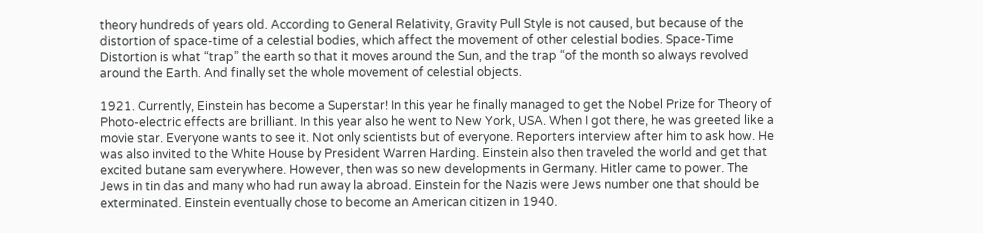theory hundreds of years old. According to General Relativity, Gravity Pull Style is not caused, but because of the distortion of space-time of a celestial bodies, which affect the movement of other celestial bodies. Space-Time Distortion is what “trap” the earth so that it moves around the Sun, and the trap “of the month so always revolved around the Earth. And finally set the whole movement of celestial objects.

1921. Currently, Einstein has become a Superstar! In this year he finally managed to get the Nobel Prize for Theory of Photo-electric effects are brilliant. In this year also he went to New York, USA. When I got there, he was greeted like a movie star. Everyone wants to see it. Not only scientists but of everyone. Reporters interview after him to ask how. He was also invited to the White House by President Warren Harding. Einstein also then traveled the world and get that excited butane sam everywhere. However, then was so new developments in Germany. Hitler came to power. The Jews in tin das and many who had run away la abroad. Einstein for the Nazis were Jews number one that should be exterminated. Einstein eventually chose to become an American citizen in 1940.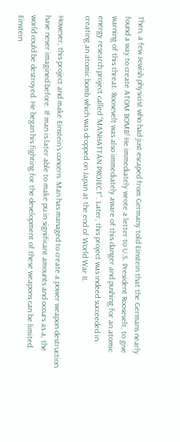Then, a few Jewish physicist who had just escaped from Germany told Einstein that the Germans nearly found a way to create ATOM BOMB! He immediately wrote a letter to U.S. President Roosevelt, to give warning of this threat. Roosevelt was also immediately aware of this danger and pushing for an atomic energy research project called “MANHATTAN PROJECT”. Later, this project was indeed succeeded in creating an atomic bomb which was dropped on Japan at the end of World War II.

However, this project and make Einstein’s concern. Man has managed to create a power weapon destruction have never imagined before. If man is later able to make pu in significant amounts and occurs as a, the world could be destroyed. He began his fighting for the development of these weapons can be limited. Einstein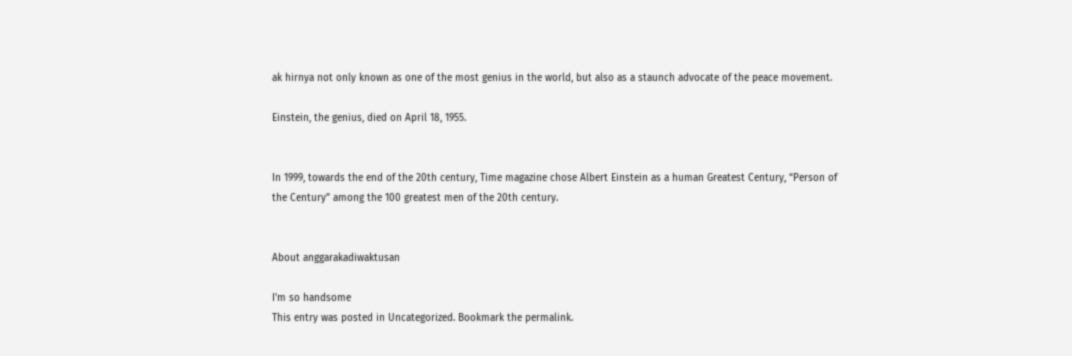ak hirnya not only known as one of the most genius in the world, but also as a staunch advocate of the peace movement.

Einstein, the genius, died on April 18, 1955.


In 1999, towards the end of the 20th century, Time magazine chose Albert Einstein as a human Greatest Century, “Person of the Century” among the 100 greatest men of the 20th century.


About anggarakadiwaktusan

I'm so handsome
This entry was posted in Uncategorized. Bookmark the permalink.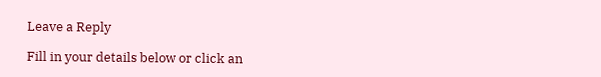Leave a Reply

Fill in your details below or click an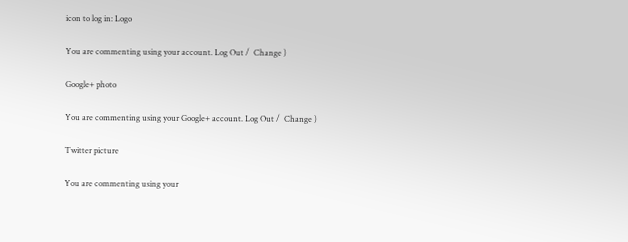icon to log in: Logo

You are commenting using your account. Log Out /  Change )

Google+ photo

You are commenting using your Google+ account. Log Out /  Change )

Twitter picture

You are commenting using your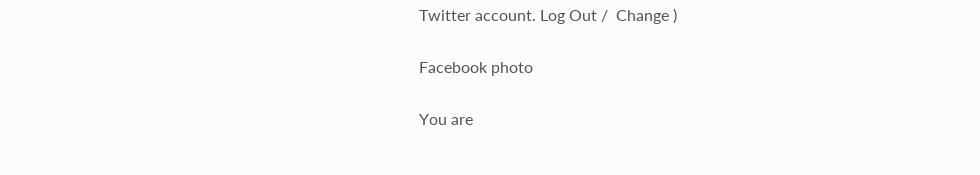Twitter account. Log Out /  Change )

Facebook photo

You are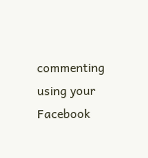commenting using your Facebook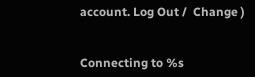account. Log Out /  Change )


Connecting to %s